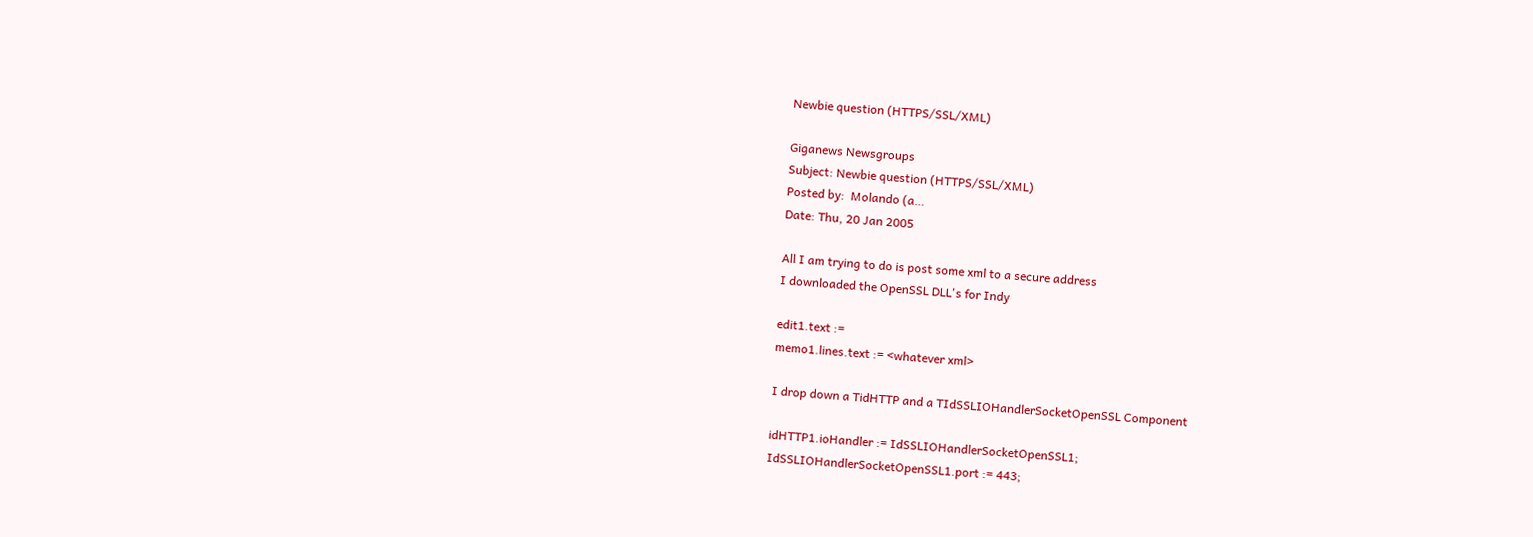Newbie question (HTTPS/SSL/XML)

Giganews Newsgroups
Subject: Newbie question (HTTPS/SSL/XML)
Posted by:  Molando (a…
Date: Thu, 20 Jan 2005

All I am trying to do is post some xml to a secure address
I downloaded the OpenSSL DLL's for Indy

edit1.text :=
memo1.lines.text := <whatever xml>

I drop down a TidHTTP and a TIdSSLIOHandlerSocketOpenSSL Component

idHTTP1.ioHandler := IdSSLIOHandlerSocketOpenSSL1;
IdSSLIOHandlerSocketOpenSSL1.port := 443;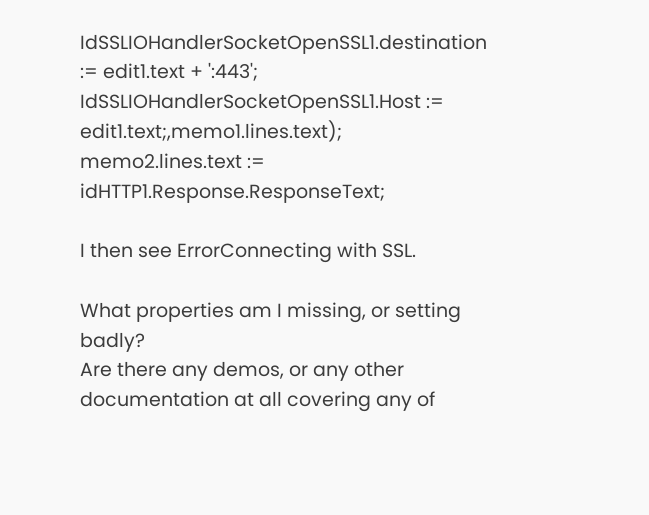IdSSLIOHandlerSocketOpenSSL1.destination := edit1.text + ':443';
IdSSLIOHandlerSocketOpenSSL1.Host := edit1.text;,memo1.lines.text);
memo2.lines.text := idHTTP1.Response.ResponseText;

I then see ErrorConnecting with SSL.

What properties am I missing, or setting badly?
Are there any demos, or any other documentation at all covering any of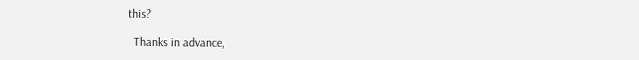this?

  Thanks in advance,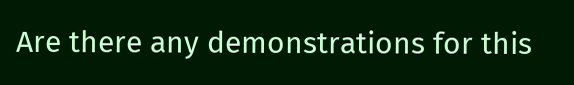Are there any demonstrations for this